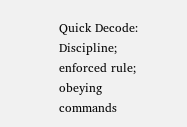Quick Decode: Discipline; enforced rule; obeying commands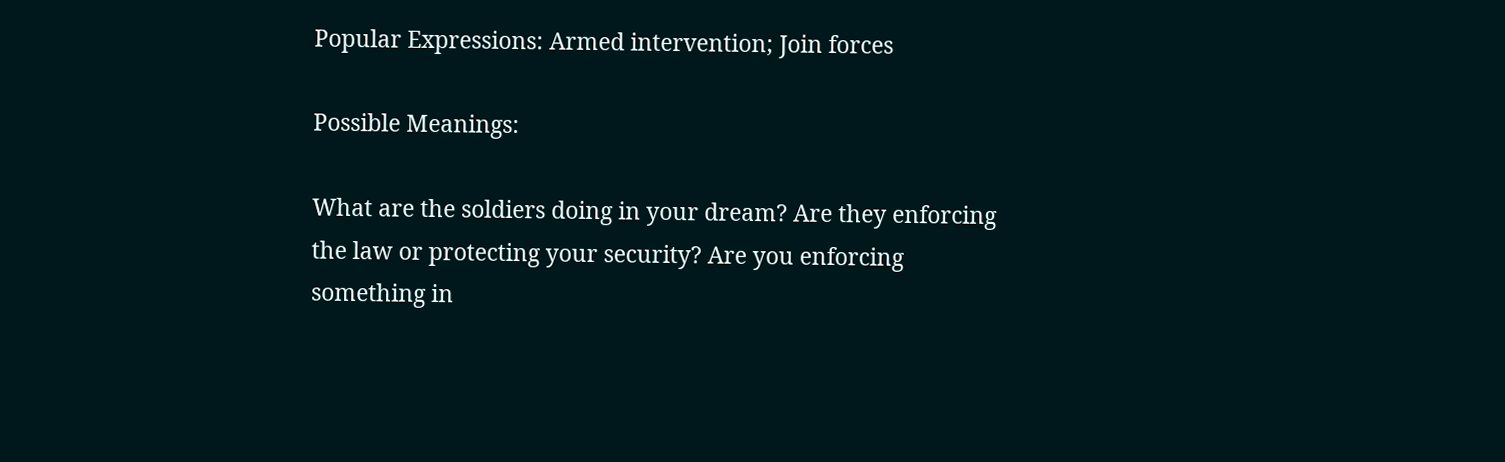Popular Expressions: Armed intervention; Join forces

Possible Meanings:

What are the soldiers doing in your dream? Are they enforcing the law or protecting your security? Are you enforcing something in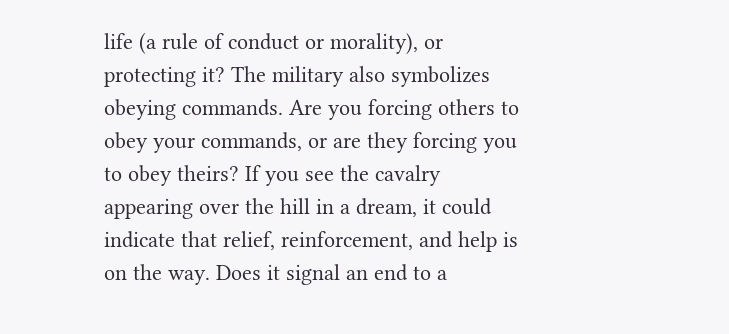life (a rule of conduct or morality), or protecting it? The military also symbolizes obeying commands. Are you forcing others to obey your commands, or are they forcing you to obey theirs? If you see the cavalry appearing over the hill in a dream, it could indicate that relief, reinforcement, and help is on the way. Does it signal an end to a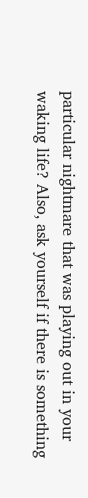particular nightmare that was playing out in your waking life? Also, ask yourself if there is something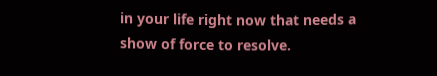in your life right now that needs a show of force to resolve.